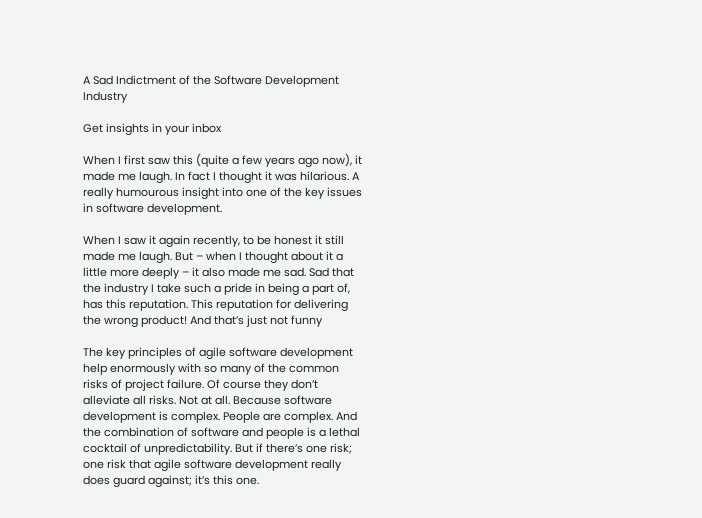A Sad Indictment of the Software Development Industry

Get insights in your inbox

When I first saw this (quite a few years ago now), it made me laugh. In fact I thought it was hilarious. A really humourous insight into one of the key issues in software development.

When I saw it again recently, to be honest it still made me laugh. But – when I thought about it a little more deeply – it also made me sad. Sad that the industry I take such a pride in being a part of, has this reputation. This reputation for delivering the wrong product! And that’s just not funny

The key principles of agile software development help enormously with so many of the common risks of project failure. Of course they don’t alleviate all risks. Not at all. Because software development is complex. People are complex. And the combination of software and people is a lethal cocktail of unpredictability. But if there’s one risk; one risk that agile software development really does guard against; it’s this one.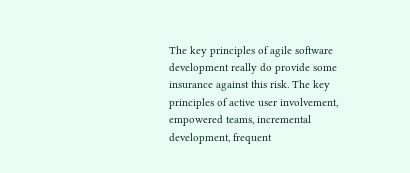The key principles of agile software development really do provide some insurance against this risk. The key principles of active user involvement, empowered teams, incremental development, frequent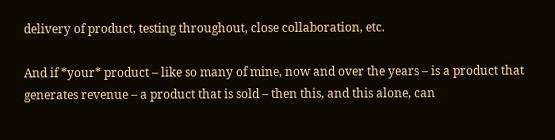delivery of product, testing throughout, close collaboration, etc.

And if *your* product – like so many of mine, now and over the years – is a product that generates revenue – a product that is sold – then this, and this alone, can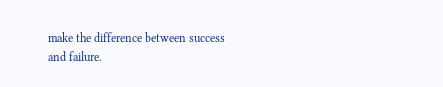make the difference between success and failure.